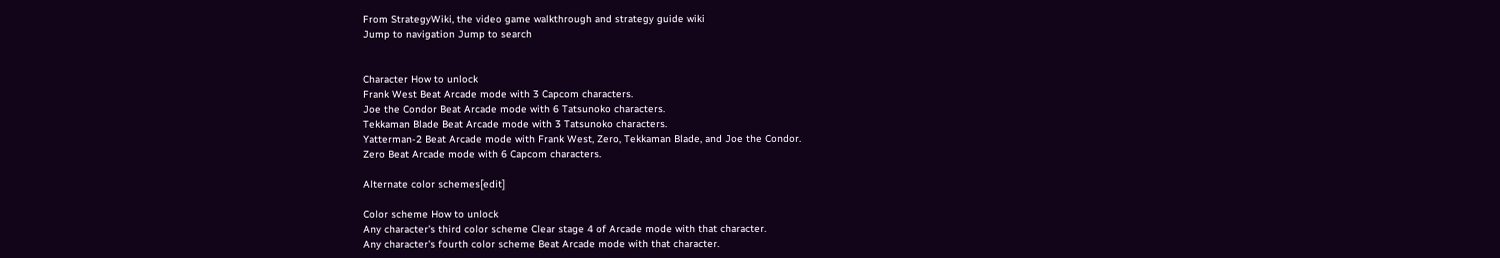From StrategyWiki, the video game walkthrough and strategy guide wiki
Jump to navigation Jump to search


Character How to unlock
Frank West Beat Arcade mode with 3 Capcom characters.
Joe the Condor Beat Arcade mode with 6 Tatsunoko characters.
Tekkaman Blade Beat Arcade mode with 3 Tatsunoko characters.
Yatterman-2 Beat Arcade mode with Frank West, Zero, Tekkaman Blade, and Joe the Condor.
Zero Beat Arcade mode with 6 Capcom characters.

Alternate color schemes[edit]

Color scheme How to unlock
Any character's third color scheme Clear stage 4 of Arcade mode with that character.
Any character's fourth color scheme Beat Arcade mode with that character.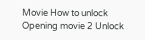Movie How to unlock
Opening movie 2 Unlock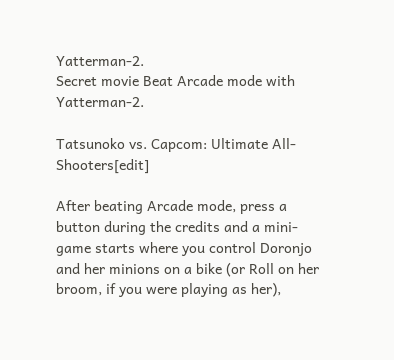Yatterman-2.
Secret movie Beat Arcade mode with Yatterman-2.

Tatsunoko vs. Capcom: Ultimate All-Shooters[edit]

After beating Arcade mode, press a button during the credits and a mini-game starts where you control Doronjo and her minions on a bike (or Roll on her broom, if you were playing as her),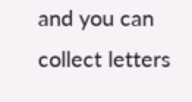and you can collect letters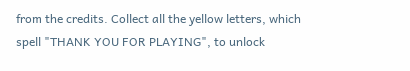from the credits. Collect all the yellow letters, which spell "THANK YOU FOR PLAYING", to unlock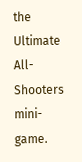the Ultimate All-Shooters mini-game.